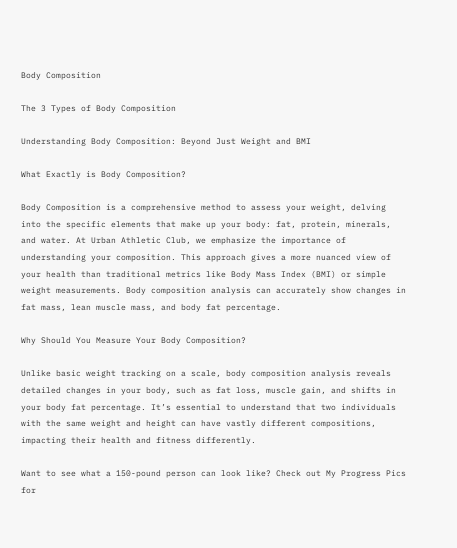Body Composition

The 3 Types of Body Composition

Understanding Body Composition: Beyond Just Weight and BMI

What Exactly is Body Composition?

Body Composition is a comprehensive method to assess your weight, delving into the specific elements that make up your body: fat, protein, minerals, and water. At Urban Athletic Club, we emphasize the importance of understanding your composition. This approach gives a more nuanced view of your health than traditional metrics like Body Mass Index (BMI) or simple weight measurements. Body composition analysis can accurately show changes in fat mass, lean muscle mass, and body fat percentage.

Why Should You Measure Your Body Composition?

Unlike basic weight tracking on a scale, body composition analysis reveals detailed changes in your body, such as fat loss, muscle gain, and shifts in your body fat percentage. It’s essential to understand that two individuals with the same weight and height can have vastly different compositions, impacting their health and fitness differently.

Want to see what a 150-pound person can look like? Check out My Progress Pics for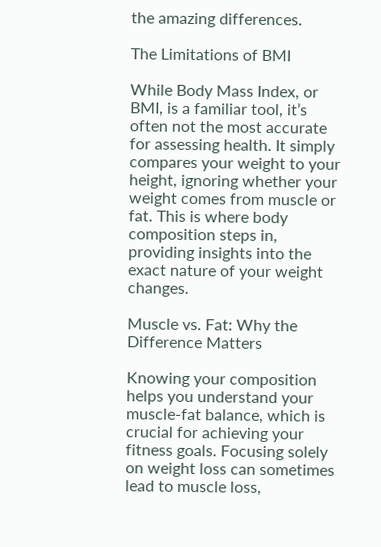the amazing differences.

The Limitations of BMI

While Body Mass Index, or BMI, is a familiar tool, it’s often not the most accurate for assessing health. It simply compares your weight to your height, ignoring whether your weight comes from muscle or fat. This is where body composition steps in, providing insights into the exact nature of your weight changes.

Muscle vs. Fat: Why the Difference Matters

Knowing your composition helps you understand your muscle-fat balance, which is crucial for achieving your fitness goals. Focusing solely on weight loss can sometimes lead to muscle loss,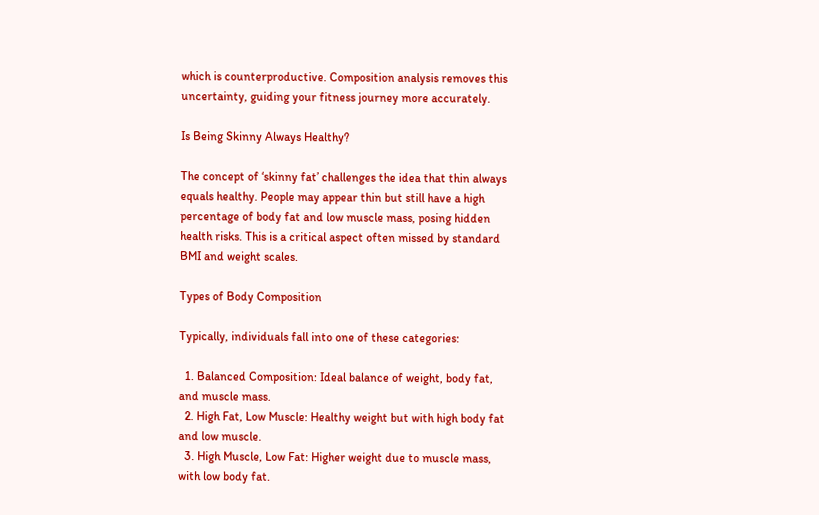which is counterproductive. Composition analysis removes this uncertainty, guiding your fitness journey more accurately.

Is Being Skinny Always Healthy?

The concept of ‘skinny fat’ challenges the idea that thin always equals healthy. People may appear thin but still have a high percentage of body fat and low muscle mass, posing hidden health risks. This is a critical aspect often missed by standard BMI and weight scales.

Types of Body Composition

Typically, individuals fall into one of these categories:

  1. Balanced Composition: Ideal balance of weight, body fat, and muscle mass.
  2. High Fat, Low Muscle: Healthy weight but with high body fat and low muscle.
  3. High Muscle, Low Fat: Higher weight due to muscle mass, with low body fat.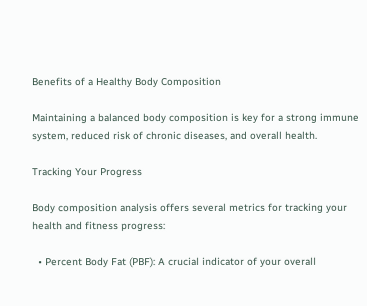Benefits of a Healthy Body Composition

Maintaining a balanced body composition is key for a strong immune system, reduced risk of chronic diseases, and overall health.

Tracking Your Progress

Body composition analysis offers several metrics for tracking your health and fitness progress:

  • Percent Body Fat (PBF): A crucial indicator of your overall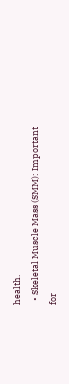health.
  • Skeletal Muscle Mass (SMM): Important for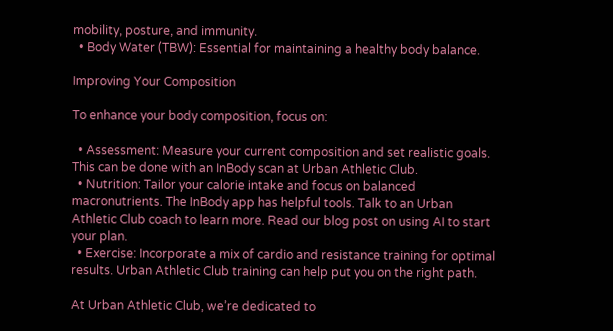mobility, posture, and immunity.
  • Body Water (TBW): Essential for maintaining a healthy body balance.

Improving Your Composition

To enhance your body composition, focus on:

  • Assessment: Measure your current composition and set realistic goals. This can be done with an InBody scan at Urban Athletic Club.
  • Nutrition: Tailor your calorie intake and focus on balanced macronutrients. The InBody app has helpful tools. Talk to an Urban Athletic Club coach to learn more. Read our blog post on using AI to start your plan.
  • Exercise: Incorporate a mix of cardio and resistance training for optimal results. Urban Athletic Club training can help put you on the right path.

At Urban Athletic Club, we’re dedicated to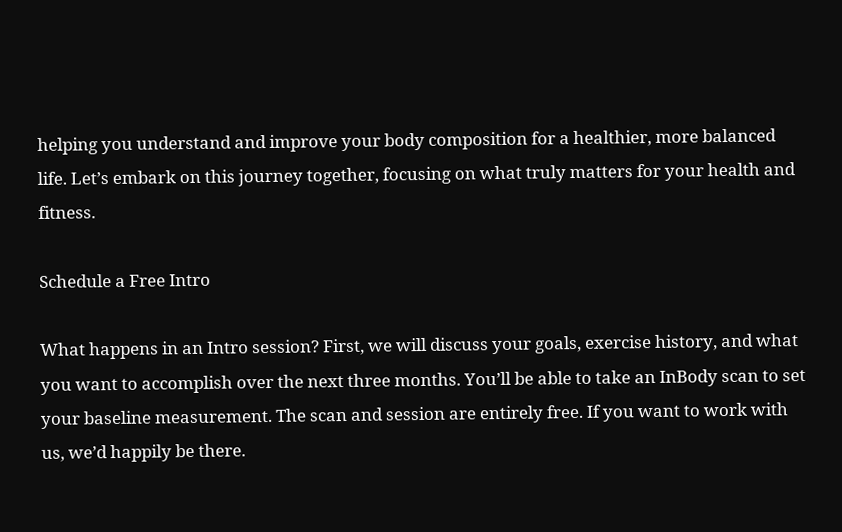helping you understand and improve your body composition for a healthier, more balanced life. Let’s embark on this journey together, focusing on what truly matters for your health and fitness.

Schedule a Free Intro

What happens in an Intro session? First, we will discuss your goals, exercise history, and what you want to accomplish over the next three months. You’ll be able to take an InBody scan to set your baseline measurement. The scan and session are entirely free. If you want to work with us, we’d happily be there.